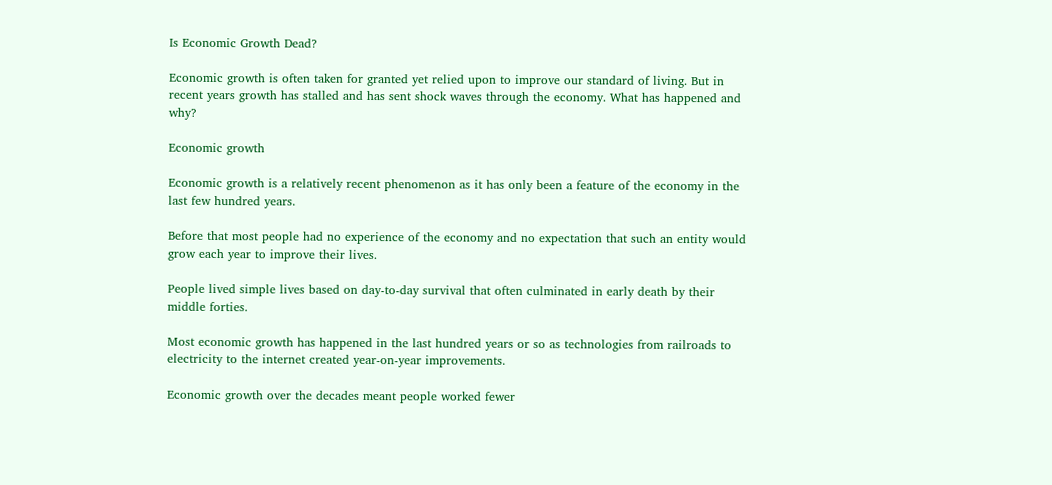Is Economic Growth Dead?

Economic growth is often taken for granted yet relied upon to improve our standard of living. But in recent years growth has stalled and has sent shock waves through the economy. What has happened and why?

Economic growth

Economic growth is a relatively recent phenomenon as it has only been a feature of the economy in the last few hundred years.

Before that most people had no experience of the economy and no expectation that such an entity would grow each year to improve their lives.

People lived simple lives based on day-to-day survival that often culminated in early death by their middle forties.

Most economic growth has happened in the last hundred years or so as technologies from railroads to electricity to the internet created year-on-year improvements.

Economic growth over the decades meant people worked fewer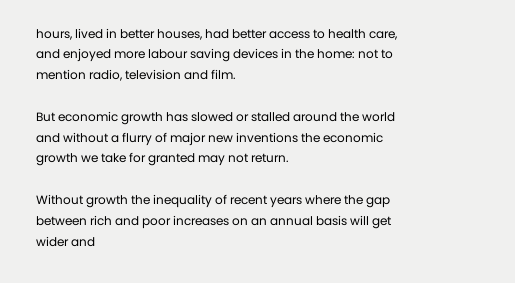hours, lived in better houses, had better access to health care, and enjoyed more labour saving devices in the home: not to mention radio, television and film.

But economic growth has slowed or stalled around the world and without a flurry of major new inventions the economic growth we take for granted may not return.

Without growth the inequality of recent years where the gap between rich and poor increases on an annual basis will get wider and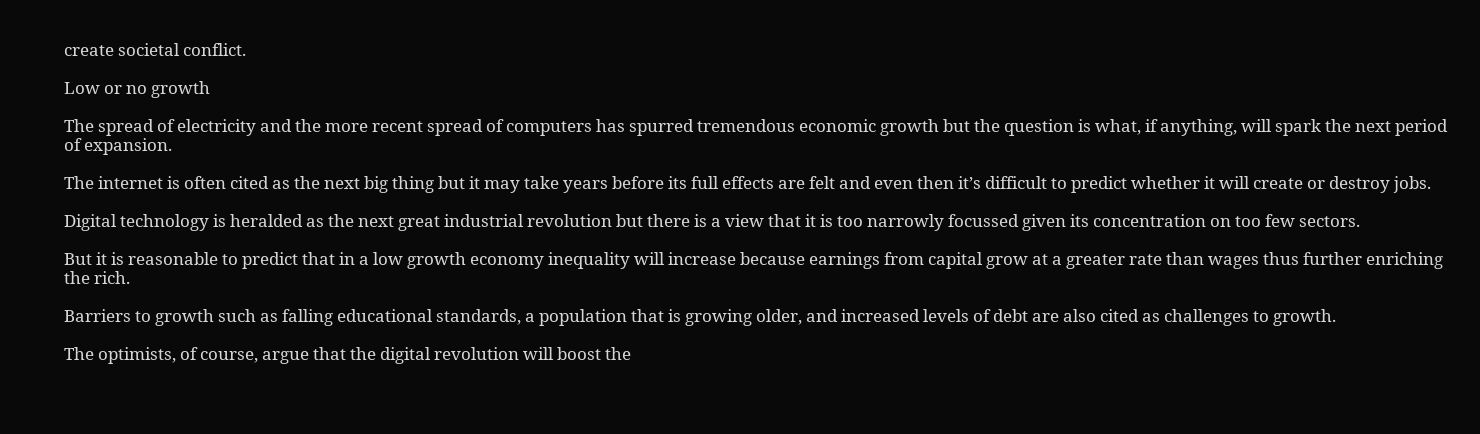create societal conflict.

Low or no growth

The spread of electricity and the more recent spread of computers has spurred tremendous economic growth but the question is what, if anything, will spark the next period of expansion.

The internet is often cited as the next big thing but it may take years before its full effects are felt and even then it’s difficult to predict whether it will create or destroy jobs.

Digital technology is heralded as the next great industrial revolution but there is a view that it is too narrowly focussed given its concentration on too few sectors.

But it is reasonable to predict that in a low growth economy inequality will increase because earnings from capital grow at a greater rate than wages thus further enriching the rich.

Barriers to growth such as falling educational standards, a population that is growing older, and increased levels of debt are also cited as challenges to growth.

The optimists, of course, argue that the digital revolution will boost the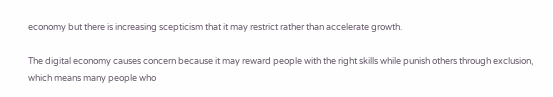economy but there is increasing scepticism that it may restrict rather than accelerate growth.

The digital economy causes concern because it may reward people with the right skills while punish others through exclusion, which means many people who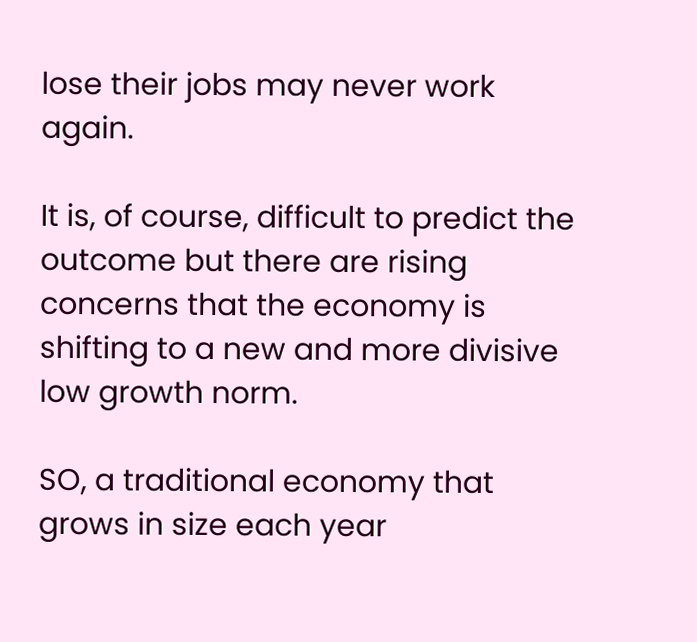lose their jobs may never work again.

It is, of course, difficult to predict the outcome but there are rising concerns that the economy is shifting to a new and more divisive low growth norm.

SO, a traditional economy that grows in size each year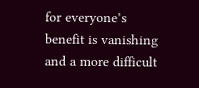for everyone’s benefit is vanishing and a more difficult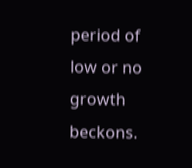period of low or no growth beckons.